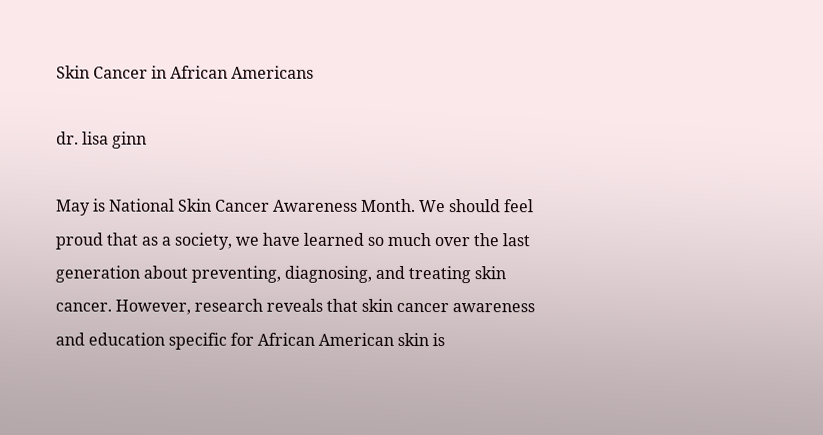Skin Cancer in African Americans

dr. lisa ginn

May is National Skin Cancer Awareness Month. We should feel proud that as a society, we have learned so much over the last generation about preventing, diagnosing, and treating skin cancer. However, research reveals that skin cancer awareness and education specific for African American skin is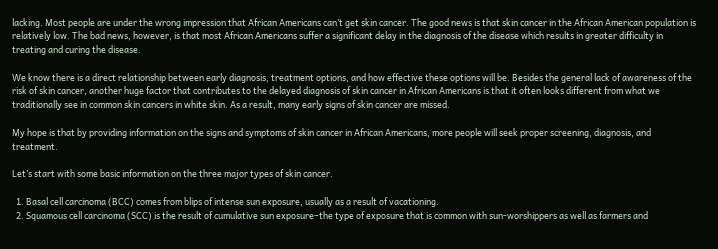lacking. Most people are under the wrong impression that African Americans can’t get skin cancer. The good news is that skin cancer in the African American population is relatively low. The bad news, however, is that most African Americans suffer a significant delay in the diagnosis of the disease which results in greater difficulty in treating and curing the disease.

We know there is a direct relationship between early diagnosis, treatment options, and how effective these options will be. Besides the general lack of awareness of the risk of skin cancer, another huge factor that contributes to the delayed diagnosis of skin cancer in African Americans is that it often looks different from what we traditionally see in common skin cancers in white skin. As a result, many early signs of skin cancer are missed.

My hope is that by providing information on the signs and symptoms of skin cancer in African Americans, more people will seek proper screening, diagnosis, and treatment.

Let’s start with some basic information on the three major types of skin cancer.

  1. Basal cell carcinoma (BCC) comes from blips of intense sun exposure, usually as a result of vacationing.
  2. Squamous cell carcinoma (SCC) is the result of cumulative sun exposure–the type of exposure that is common with sun-worshippers as well as farmers and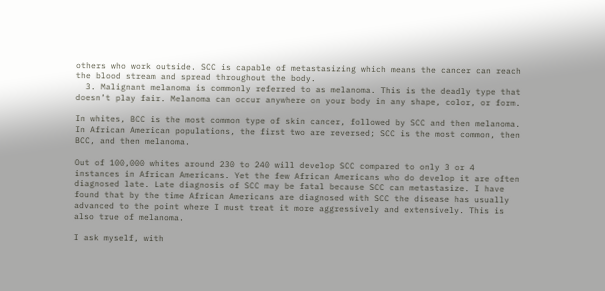others who work outside. SCC is capable of metastasizing which means the cancer can reach the blood stream and spread throughout the body.
  3. Malignant melanoma is commonly referred to as melanoma. This is the deadly type that doesn’t play fair. Melanoma can occur anywhere on your body in any shape, color, or form.

In whites, BCC is the most common type of skin cancer, followed by SCC and then melanoma. In African American populations, the first two are reversed; SCC is the most common, then BCC, and then melanoma.

Out of 100,000 whites around 230 to 240 will develop SCC compared to only 3 or 4 instances in African Americans. Yet the few African Americans who do develop it are often diagnosed late. Late diagnosis of SCC may be fatal because SCC can metastasize. I have found that by the time African Americans are diagnosed with SCC the disease has usually advanced to the point where I must treat it more aggressively and extensively. This is also true of melanoma.

I ask myself, with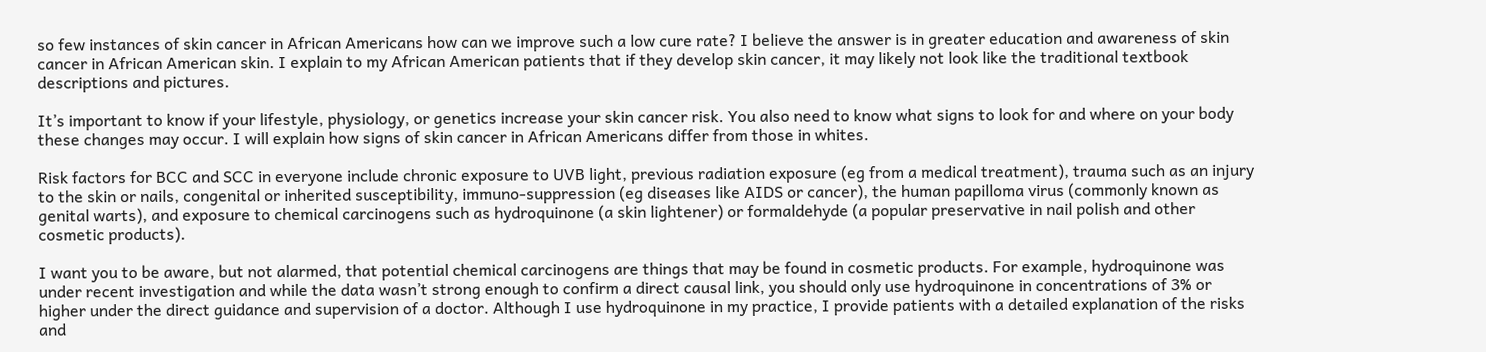so few instances of skin cancer in African Americans how can we improve such a low cure rate? I believe the answer is in greater education and awareness of skin cancer in African American skin. I explain to my African American patients that if they develop skin cancer, it may likely not look like the traditional textbook descriptions and pictures.

It’s important to know if your lifestyle, physiology, or genetics increase your skin cancer risk. You also need to know what signs to look for and where on your body these changes may occur. I will explain how signs of skin cancer in African Americans differ from those in whites.

Risk factors for BCC and SCC in everyone include chronic exposure to UVB light, previous radiation exposure (eg from a medical treatment), trauma such as an injury to the skin or nails, congenital or inherited susceptibility, immuno-suppression (eg diseases like AIDS or cancer), the human papilloma virus (commonly known as genital warts), and exposure to chemical carcinogens such as hydroquinone (a skin lightener) or formaldehyde (a popular preservative in nail polish and other cosmetic products).

I want you to be aware, but not alarmed, that potential chemical carcinogens are things that may be found in cosmetic products. For example, hydroquinone was under recent investigation and while the data wasn’t strong enough to confirm a direct causal link, you should only use hydroquinone in concentrations of 3% or higher under the direct guidance and supervision of a doctor. Although I use hydroquinone in my practice, I provide patients with a detailed explanation of the risks and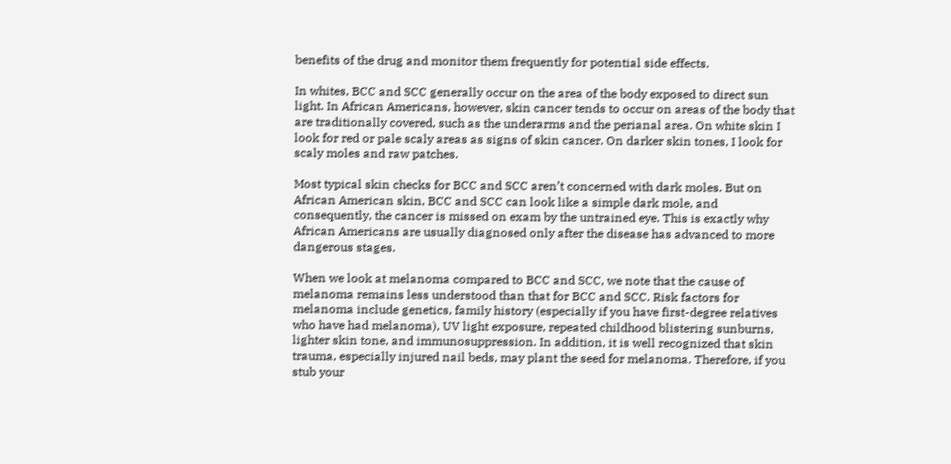benefits of the drug and monitor them frequently for potential side effects.

In whites, BCC and SCC generally occur on the area of the body exposed to direct sun light. In African Americans, however, skin cancer tends to occur on areas of the body that are traditionally covered, such as the underarms and the perianal area. On white skin I look for red or pale scaly areas as signs of skin cancer. On darker skin tones, I look for scaly moles and raw patches.

Most typical skin checks for BCC and SCC aren’t concerned with dark moles. But on African American skin, BCC and SCC can look like a simple dark mole, and consequently, the cancer is missed on exam by the untrained eye. This is exactly why African Americans are usually diagnosed only after the disease has advanced to more dangerous stages.

When we look at melanoma compared to BCC and SCC, we note that the cause of melanoma remains less understood than that for BCC and SCC. Risk factors for melanoma include genetics, family history (especially if you have first-degree relatives who have had melanoma), UV light exposure, repeated childhood blistering sunburns, lighter skin tone, and immunosuppression. In addition, it is well recognized that skin trauma, especially injured nail beds, may plant the seed for melanoma. Therefore, if you stub your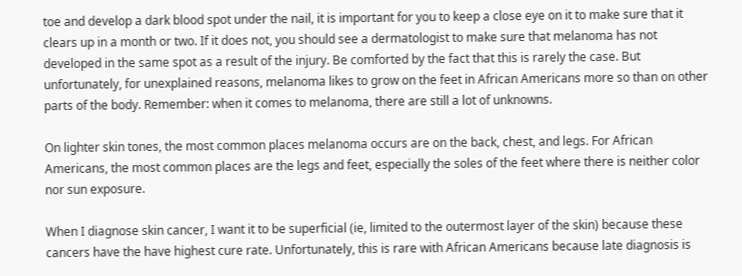toe and develop a dark blood spot under the nail, it is important for you to keep a close eye on it to make sure that it clears up in a month or two. If it does not, you should see a dermatologist to make sure that melanoma has not developed in the same spot as a result of the injury. Be comforted by the fact that this is rarely the case. But unfortunately, for unexplained reasons, melanoma likes to grow on the feet in African Americans more so than on other parts of the body. Remember: when it comes to melanoma, there are still a lot of unknowns.

On lighter skin tones, the most common places melanoma occurs are on the back, chest, and legs. For African Americans, the most common places are the legs and feet, especially the soles of the feet where there is neither color nor sun exposure.

When I diagnose skin cancer, I want it to be superficial (ie, limited to the outermost layer of the skin) because these cancers have the have highest cure rate. Unfortunately, this is rare with African Americans because late diagnosis is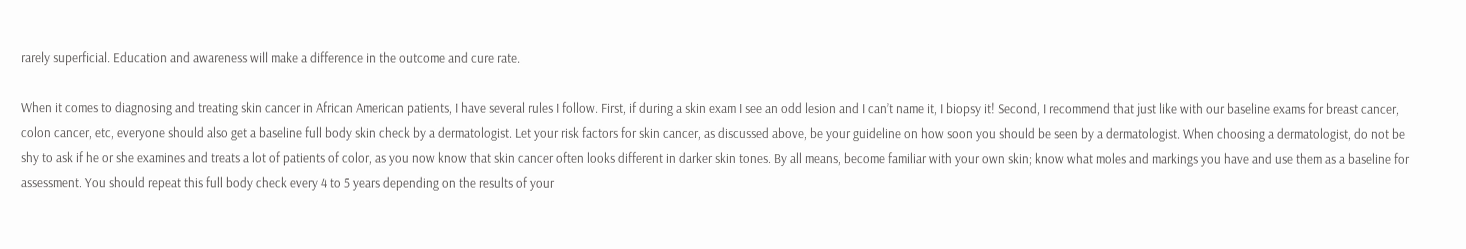rarely superficial. Education and awareness will make a difference in the outcome and cure rate.

When it comes to diagnosing and treating skin cancer in African American patients, I have several rules I follow. First, if during a skin exam I see an odd lesion and I can’t name it, I biopsy it! Second, I recommend that just like with our baseline exams for breast cancer, colon cancer, etc, everyone should also get a baseline full body skin check by a dermatologist. Let your risk factors for skin cancer, as discussed above, be your guideline on how soon you should be seen by a dermatologist. When choosing a dermatologist, do not be shy to ask if he or she examines and treats a lot of patients of color, as you now know that skin cancer often looks different in darker skin tones. By all means, become familiar with your own skin; know what moles and markings you have and use them as a baseline for assessment. You should repeat this full body check every 4 to 5 years depending on the results of your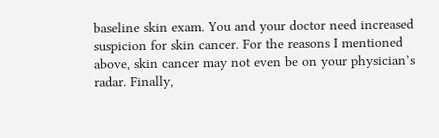baseline skin exam. You and your doctor need increased suspicion for skin cancer. For the reasons I mentioned above, skin cancer may not even be on your physician’s radar. Finally,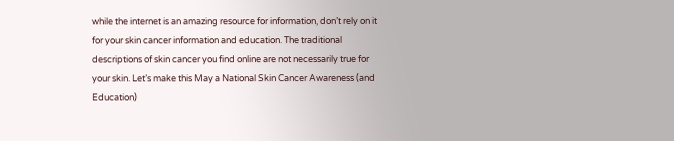while the internet is an amazing resource for information, don’t rely on it for your skin cancer information and education. The traditional descriptions of skin cancer you find online are not necessarily true for your skin. Let’s make this May a National Skin Cancer Awareness (and Education)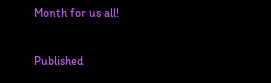Month for us all!

Published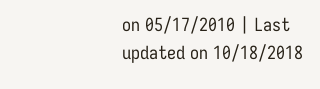on 05/17/2010 | Last updated on 10/18/2018